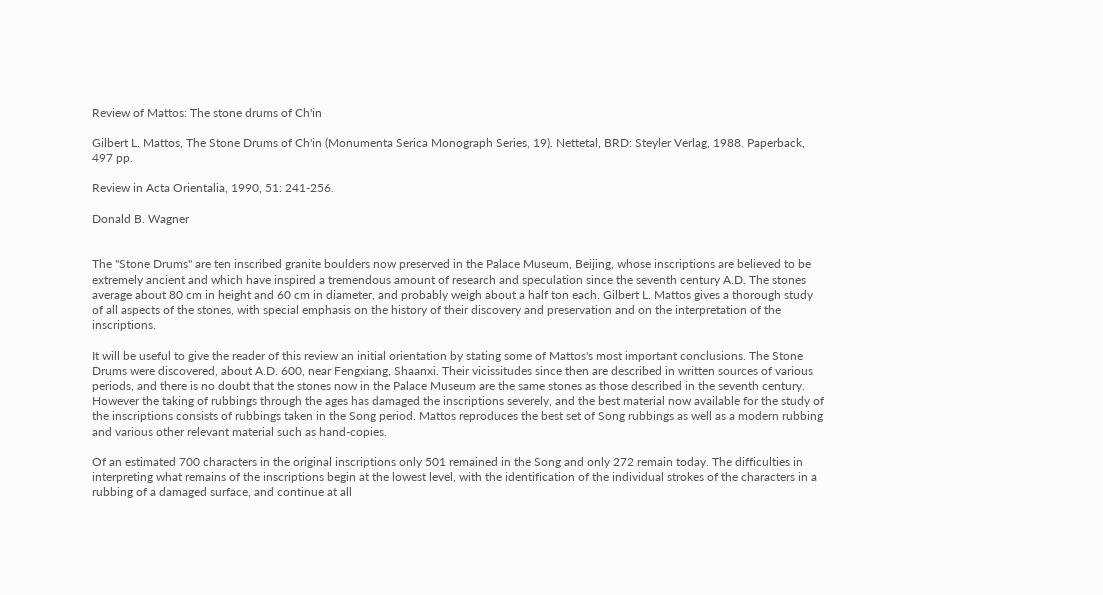Review of Mattos: The stone drums of Ch'in

Gilbert L. Mattos, The Stone Drums of Ch'in (Monumenta Serica Monograph Series, 19). Nettetal, BRD: Steyler Verlag, 1988. Paperback, 497 pp.

Review in Acta Orientalia, 1990, 51: 241-256.

Donald B. Wagner


The "Stone Drums" are ten inscribed granite boulders now preserved in the Palace Museum, Beijing, whose inscriptions are believed to be extremely ancient and which have inspired a tremendous amount of research and speculation since the seventh century A.D. The stones average about 80 cm in height and 60 cm in diameter, and probably weigh about a half ton each. Gilbert L. Mattos gives a thorough study of all aspects of the stones, with special emphasis on the history of their discovery and preservation and on the interpretation of the inscriptions.

It will be useful to give the reader of this review an initial orientation by stating some of Mattos's most important conclusions. The Stone Drums were discovered, about A.D. 600, near Fengxiang, Shaanxi. Their vicissitudes since then are described in written sources of various periods, and there is no doubt that the stones now in the Palace Museum are the same stones as those described in the seventh century. However the taking of rubbings through the ages has damaged the inscriptions severely, and the best material now available for the study of the inscriptions consists of rubbings taken in the Song period. Mattos reproduces the best set of Song rubbings as well as a modern rubbing and various other relevant material such as hand-copies.

Of an estimated 700 characters in the original inscriptions only 501 remained in the Song and only 272 remain today. The difficulties in interpreting what remains of the inscriptions begin at the lowest level, with the identification of the individual strokes of the characters in a rubbing of a damaged surface, and continue at all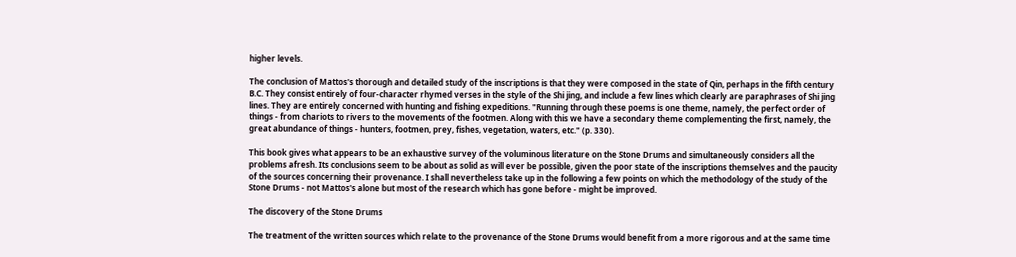higher levels.

The conclusion of Mattos's thorough and detailed study of the inscriptions is that they were composed in the state of Qin, perhaps in the fifth century B.C. They consist entirely of four-character rhymed verses in the style of the Shi jing, and include a few lines which clearly are paraphrases of Shi jing lines. They are entirely concerned with hunting and fishing expeditions. "Running through these poems is one theme, namely, the perfect order of things - from chariots to rivers to the movements of the footmen. Along with this we have a secondary theme complementing the first, namely, the great abundance of things - hunters, footmen, prey, fishes, vegetation, waters, etc." (p. 330).

This book gives what appears to be an exhaustive survey of the voluminous literature on the Stone Drums and simultaneously considers all the problems afresh. Its conclusions seem to be about as solid as will ever be possible, given the poor state of the inscriptions themselves and the paucity of the sources concerning their provenance. I shall nevertheless take up in the following a few points on which the methodology of the study of the Stone Drums - not Mattos's alone but most of the research which has gone before - might be improved.

The discovery of the Stone Drums

The treatment of the written sources which relate to the provenance of the Stone Drums would benefit from a more rigorous and at the same time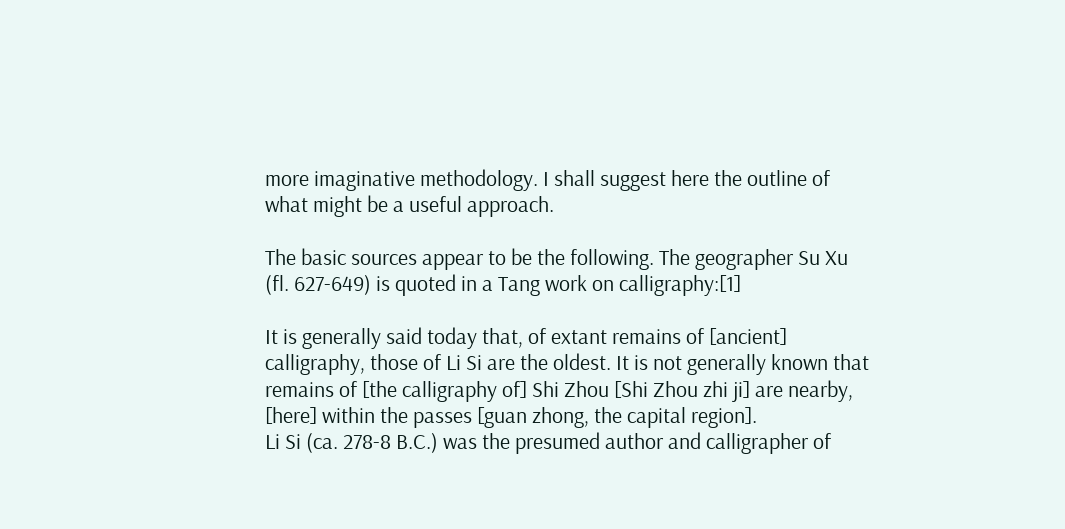more imaginative methodology. I shall suggest here the outline of what might be a useful approach.

The basic sources appear to be the following. The geographer Su Xu (fl. 627-649) is quoted in a Tang work on calligraphy:[1]

It is generally said today that, of extant remains of [ancient] calligraphy, those of Li Si are the oldest. It is not generally known that remains of [the calligraphy of] Shi Zhou [Shi Zhou zhi ji] are nearby, [here] within the passes [guan zhong, the capital region].
Li Si (ca. 278-8 B.C.) was the presumed author and calligrapher of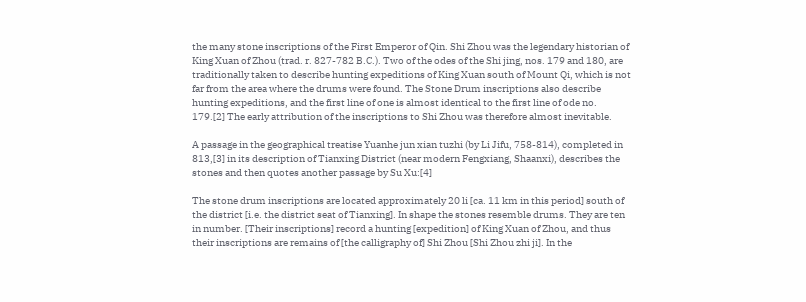the many stone inscriptions of the First Emperor of Qin. Shi Zhou was the legendary historian of King Xuan of Zhou (trad. r. 827-782 B.C.). Two of the odes of the Shi jing, nos. 179 and 180, are traditionally taken to describe hunting expeditions of King Xuan south of Mount Qi, which is not far from the area where the drums were found. The Stone Drum inscriptions also describe hunting expeditions, and the first line of one is almost identical to the first line of ode no. 179.[2] The early attribution of the inscriptions to Shi Zhou was therefore almost inevitable.

A passage in the geographical treatise Yuanhe jun xian tuzhi (by Li Jifu, 758-814), completed in 813,[3] in its description of Tianxing District (near modern Fengxiang, Shaanxi), describes the stones and then quotes another passage by Su Xu:[4]

The stone drum inscriptions are located approximately 20 li [ca. 11 km in this period] south of the district [i.e. the district seat of Tianxing]. In shape the stones resemble drums. They are ten in number. [Their inscriptions] record a hunting [expedition] of King Xuan of Zhou, and thus their inscriptions are remains of [the calligraphy of] Shi Zhou [Shi Zhou zhi ji]. In the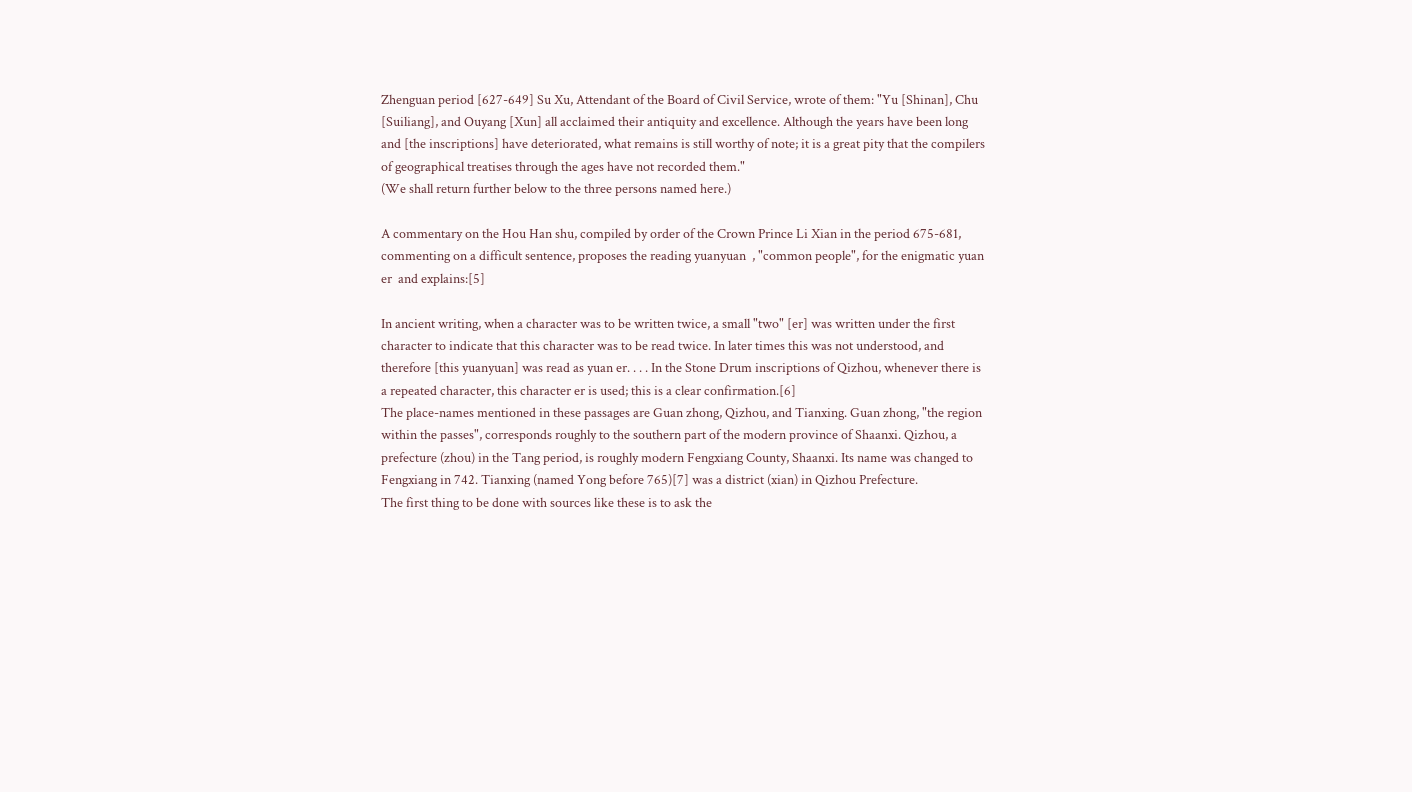Zhenguan period [627-649] Su Xu, Attendant of the Board of Civil Service, wrote of them: "Yu [Shinan], Chu [Suiliang], and Ouyang [Xun] all acclaimed their antiquity and excellence. Although the years have been long and [the inscriptions] have deteriorated, what remains is still worthy of note; it is a great pity that the compilers of geographical treatises through the ages have not recorded them."
(We shall return further below to the three persons named here.)

A commentary on the Hou Han shu, compiled by order of the Crown Prince Li Xian in the period 675-681, commenting on a difficult sentence, proposes the reading yuanyuan  , "common people", for the enigmatic yuan er  and explains:[5]

In ancient writing, when a character was to be written twice, a small "two" [er] was written under the first character to indicate that this character was to be read twice. In later times this was not understood, and therefore [this yuanyuan] was read as yuan er. . . . In the Stone Drum inscriptions of Qizhou, whenever there is a repeated character, this character er is used; this is a clear confirmation.[6]
The place-names mentioned in these passages are Guan zhong, Qizhou, and Tianxing. Guan zhong, "the region within the passes", corresponds roughly to the southern part of the modern province of Shaanxi. Qizhou, a prefecture (zhou) in the Tang period, is roughly modern Fengxiang County, Shaanxi. Its name was changed to Fengxiang in 742. Tianxing (named Yong before 765)[7] was a district (xian) in Qizhou Prefecture.
The first thing to be done with sources like these is to ask the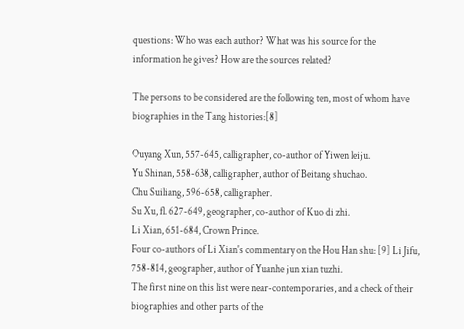questions: Who was each author? What was his source for the information he gives? How are the sources related?

The persons to be considered are the following ten, most of whom have biographies in the Tang histories:[8]

Ouyang Xun, 557-645, calligrapher, co-author of Yiwen leiju.
Yu Shinan, 558-638, calligrapher, author of Beitang shuchao.
Chu Suiliang, 596-658, calligrapher.
Su Xu, fl. 627-649, geographer, co-author of Kuo di zhi.
Li Xian, 651-684, Crown Prince.
Four co-authors of Li Xian's commentary on the Hou Han shu: [9] Li Jifu, 758-814, geographer, author of Yuanhe jun xian tuzhi.
The first nine on this list were near-contemporaries, and a check of their biographies and other parts of the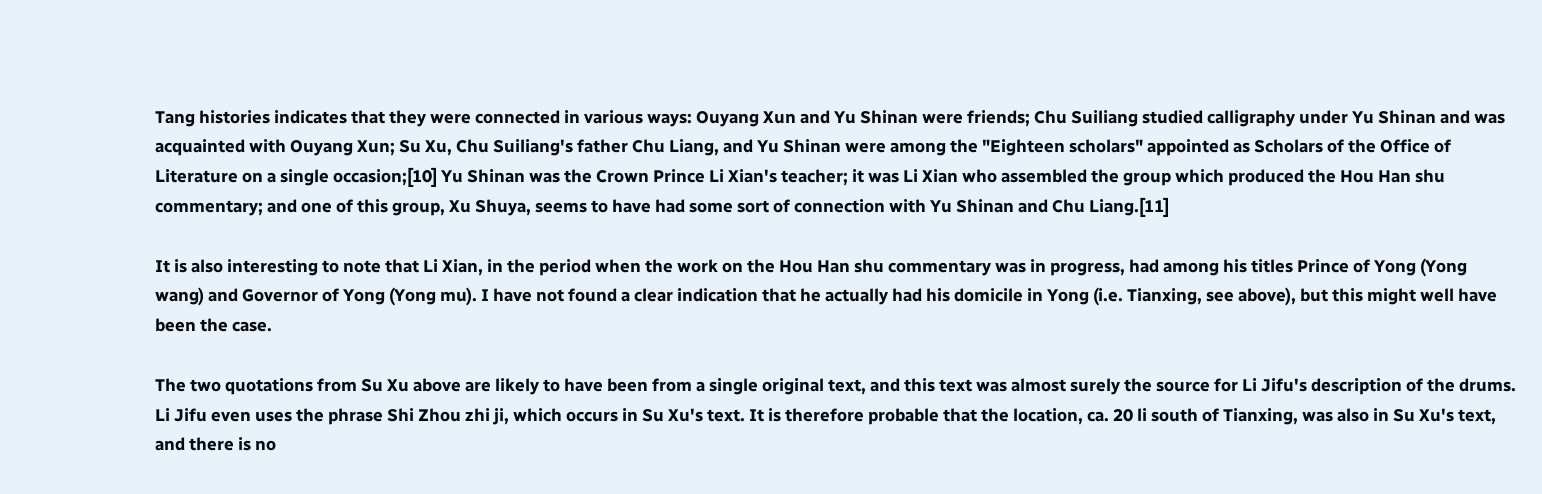Tang histories indicates that they were connected in various ways: Ouyang Xun and Yu Shinan were friends; Chu Suiliang studied calligraphy under Yu Shinan and was acquainted with Ouyang Xun; Su Xu, Chu Suiliang's father Chu Liang, and Yu Shinan were among the "Eighteen scholars" appointed as Scholars of the Office of Literature on a single occasion;[10] Yu Shinan was the Crown Prince Li Xian's teacher; it was Li Xian who assembled the group which produced the Hou Han shu commentary; and one of this group, Xu Shuya, seems to have had some sort of connection with Yu Shinan and Chu Liang.[11]

It is also interesting to note that Li Xian, in the period when the work on the Hou Han shu commentary was in progress, had among his titles Prince of Yong (Yong wang) and Governor of Yong (Yong mu). I have not found a clear indication that he actually had his domicile in Yong (i.e. Tianxing, see above), but this might well have been the case.

The two quotations from Su Xu above are likely to have been from a single original text, and this text was almost surely the source for Li Jifu's description of the drums. Li Jifu even uses the phrase Shi Zhou zhi ji, which occurs in Su Xu's text. It is therefore probable that the location, ca. 20 li south of Tianxing, was also in Su Xu's text, and there is no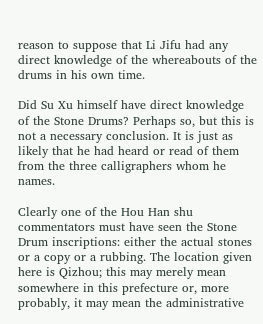reason to suppose that Li Jifu had any direct knowledge of the whereabouts of the drums in his own time.

Did Su Xu himself have direct knowledge of the Stone Drums? Perhaps so, but this is not a necessary conclusion. It is just as likely that he had heard or read of them from the three calligraphers whom he names.

Clearly one of the Hou Han shu commentators must have seen the Stone Drum inscriptions: either the actual stones or a copy or a rubbing. The location given here is Qizhou; this may merely mean somewhere in this prefecture or, more probably, it may mean the administrative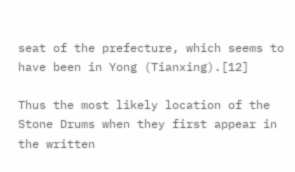seat of the prefecture, which seems to have been in Yong (Tianxing).[12]

Thus the most likely location of the Stone Drums when they first appear in the written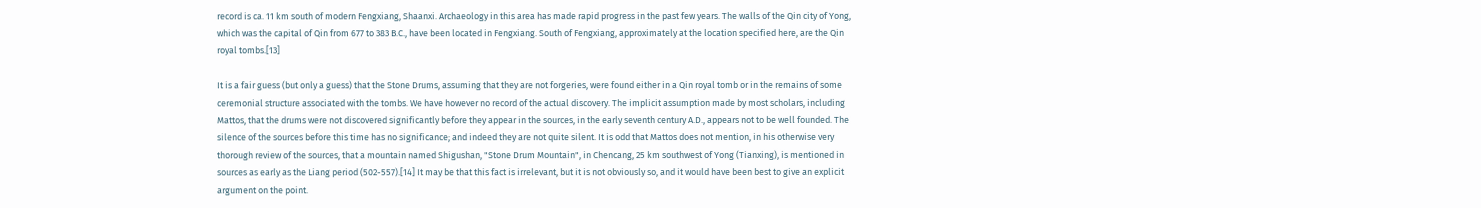record is ca. 11 km south of modern Fengxiang, Shaanxi. Archaeology in this area has made rapid progress in the past few years. The walls of the Qin city of Yong, which was the capital of Qin from 677 to 383 B.C., have been located in Fengxiang. South of Fengxiang, approximately at the location specified here, are the Qin royal tombs.[13]

It is a fair guess (but only a guess) that the Stone Drums, assuming that they are not forgeries, were found either in a Qin royal tomb or in the remains of some ceremonial structure associated with the tombs. We have however no record of the actual discovery. The implicit assumption made by most scholars, including Mattos, that the drums were not discovered significantly before they appear in the sources, in the early seventh century A.D., appears not to be well founded. The silence of the sources before this time has no significance; and indeed they are not quite silent. It is odd that Mattos does not mention, in his otherwise very thorough review of the sources, that a mountain named Shigushan, "Stone Drum Mountain", in Chencang, 25 km southwest of Yong (Tianxing), is mentioned in sources as early as the Liang period (502-557).[14] It may be that this fact is irrelevant, but it is not obviously so, and it would have been best to give an explicit argument on the point.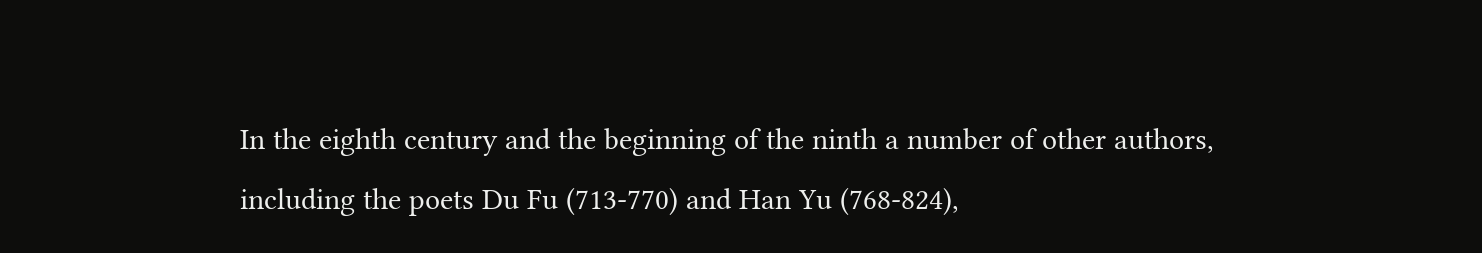In the eighth century and the beginning of the ninth a number of other authors, including the poets Du Fu (713-770) and Han Yu (768-824),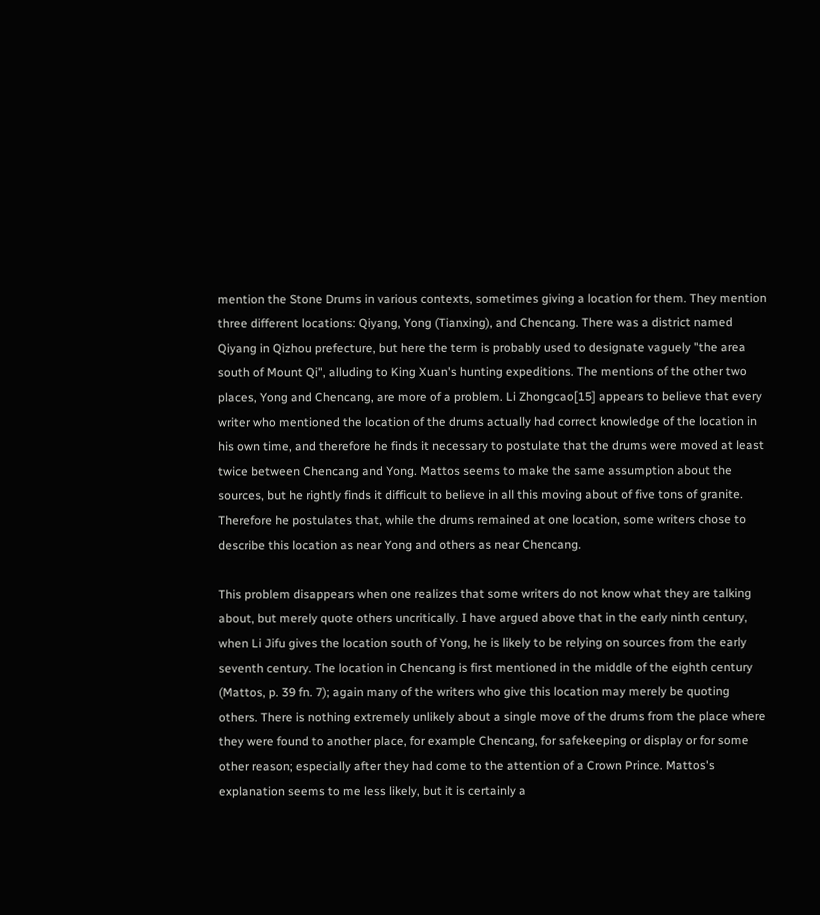mention the Stone Drums in various contexts, sometimes giving a location for them. They mention three different locations: Qiyang, Yong (Tianxing), and Chencang. There was a district named Qiyang in Qizhou prefecture, but here the term is probably used to designate vaguely "the area south of Mount Qi", alluding to King Xuan's hunting expeditions. The mentions of the other two places, Yong and Chencang, are more of a problem. Li Zhongcao[15] appears to believe that every writer who mentioned the location of the drums actually had correct knowledge of the location in his own time, and therefore he finds it necessary to postulate that the drums were moved at least twice between Chencang and Yong. Mattos seems to make the same assumption about the sources, but he rightly finds it difficult to believe in all this moving about of five tons of granite. Therefore he postulates that, while the drums remained at one location, some writers chose to describe this location as near Yong and others as near Chencang.

This problem disappears when one realizes that some writers do not know what they are talking about, but merely quote others uncritically. I have argued above that in the early ninth century, when Li Jifu gives the location south of Yong, he is likely to be relying on sources from the early seventh century. The location in Chencang is first mentioned in the middle of the eighth century (Mattos, p. 39 fn. 7); again many of the writers who give this location may merely be quoting others. There is nothing extremely unlikely about a single move of the drums from the place where they were found to another place, for example Chencang, for safekeeping or display or for some other reason; especially after they had come to the attention of a Crown Prince. Mattos's explanation seems to me less likely, but it is certainly a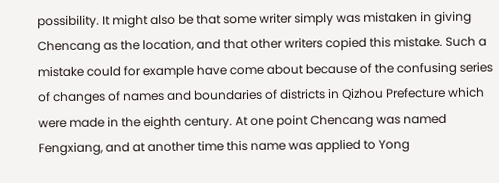possibility. It might also be that some writer simply was mistaken in giving Chencang as the location, and that other writers copied this mistake. Such a mistake could for example have come about because of the confusing series of changes of names and boundaries of districts in Qizhou Prefecture which were made in the eighth century. At one point Chencang was named Fengxiang, and at another time this name was applied to Yong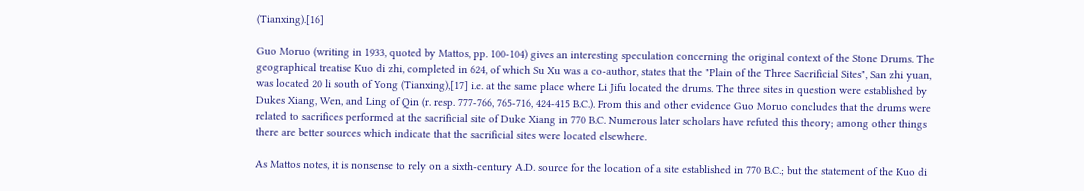(Tianxing).[16]

Guo Moruo (writing in 1933, quoted by Mattos, pp. 100-104) gives an interesting speculation concerning the original context of the Stone Drums. The geographical treatise Kuo di zhi, completed in 624, of which Su Xu was a co-author, states that the "Plain of the Three Sacrificial Sites", San zhi yuan, was located 20 li south of Yong (Tianxing),[17] i.e. at the same place where Li Jifu located the drums. The three sites in question were established by Dukes Xiang, Wen, and Ling of Qin (r. resp. 777-766, 765-716, 424-415 B.C.). From this and other evidence Guo Moruo concludes that the drums were related to sacrifices performed at the sacrificial site of Duke Xiang in 770 B.C. Numerous later scholars have refuted this theory; among other things there are better sources which indicate that the sacrificial sites were located elsewhere.

As Mattos notes, it is nonsense to rely on a sixth-century A.D. source for the location of a site established in 770 B.C.; but the statement of the Kuo di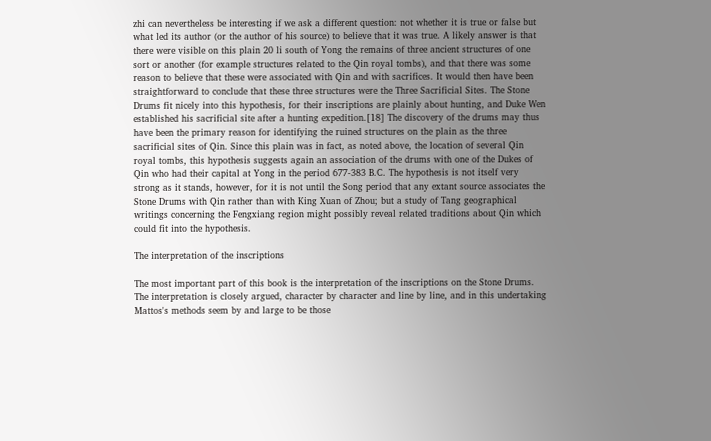zhi can nevertheless be interesting if we ask a different question: not whether it is true or false but what led its author (or the author of his source) to believe that it was true. A likely answer is that there were visible on this plain 20 li south of Yong the remains of three ancient structures of one sort or another (for example structures related to the Qin royal tombs), and that there was some reason to believe that these were associated with Qin and with sacrifices. It would then have been straightforward to conclude that these three structures were the Three Sacrificial Sites. The Stone Drums fit nicely into this hypothesis, for their inscriptions are plainly about hunting, and Duke Wen established his sacrificial site after a hunting expedition.[18] The discovery of the drums may thus have been the primary reason for identifying the ruined structures on the plain as the three sacrificial sites of Qin. Since this plain was in fact, as noted above, the location of several Qin royal tombs, this hypothesis suggests again an association of the drums with one of the Dukes of Qin who had their capital at Yong in the period 677-383 B.C. The hypothesis is not itself very strong as it stands, however, for it is not until the Song period that any extant source associates the Stone Drums with Qin rather than with King Xuan of Zhou; but a study of Tang geographical writings concerning the Fengxiang region might possibly reveal related traditions about Qin which could fit into the hypothesis.

The interpretation of the inscriptions

The most important part of this book is the interpretation of the inscriptions on the Stone Drums. The interpretation is closely argued, character by character and line by line, and in this undertaking Mattos's methods seem by and large to be those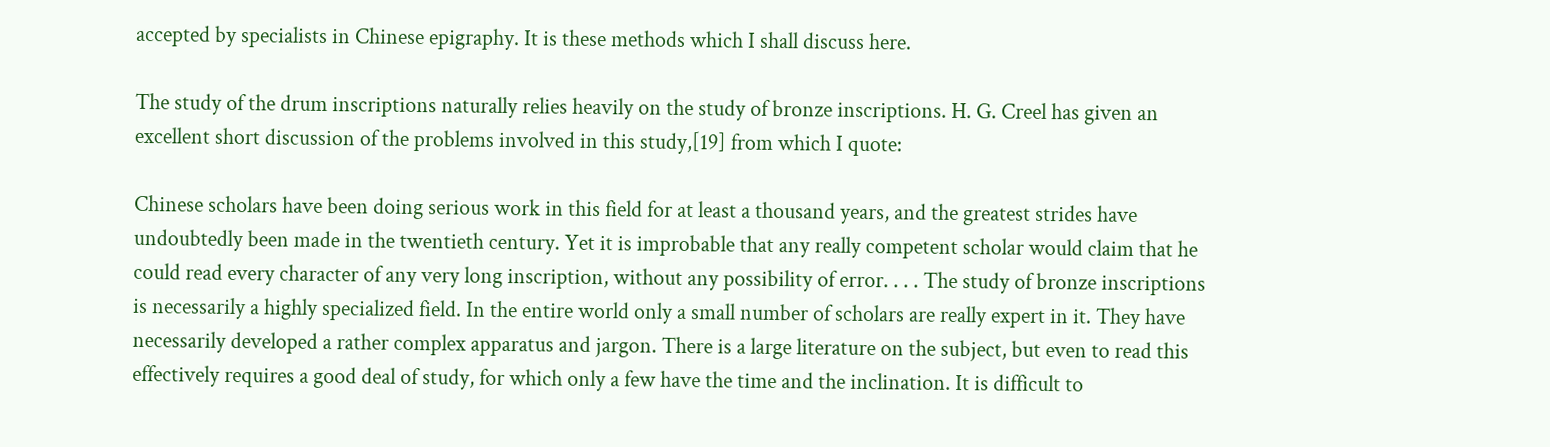accepted by specialists in Chinese epigraphy. It is these methods which I shall discuss here.

The study of the drum inscriptions naturally relies heavily on the study of bronze inscriptions. H. G. Creel has given an excellent short discussion of the problems involved in this study,[19] from which I quote:

Chinese scholars have been doing serious work in this field for at least a thousand years, and the greatest strides have undoubtedly been made in the twentieth century. Yet it is improbable that any really competent scholar would claim that he could read every character of any very long inscription, without any possibility of error. . . . The study of bronze inscriptions is necessarily a highly specialized field. In the entire world only a small number of scholars are really expert in it. They have necessarily developed a rather complex apparatus and jargon. There is a large literature on the subject, but even to read this effectively requires a good deal of study, for which only a few have the time and the inclination. It is difficult to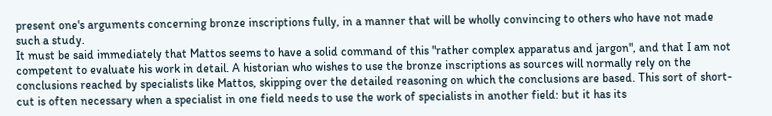present one's arguments concerning bronze inscriptions fully, in a manner that will be wholly convincing to others who have not made such a study.
It must be said immediately that Mattos seems to have a solid command of this "rather complex apparatus and jargon", and that I am not competent to evaluate his work in detail. A historian who wishes to use the bronze inscriptions as sources will normally rely on the conclusions reached by specialists like Mattos, skipping over the detailed reasoning on which the conclusions are based. This sort of short-cut is often necessary when a specialist in one field needs to use the work of specialists in another field: but it has its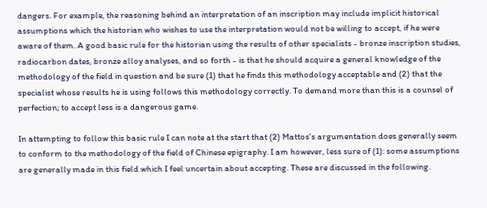dangers. For example, the reasoning behind an interpretation of an inscription may include implicit historical assumptions which the historian who wishes to use the interpretation would not be willing to accept, if he were aware of them. A good basic rule for the historian using the results of other specialists - bronze inscription studies, radiocarbon dates, bronze alloy analyses, and so forth - is that he should acquire a general knowledge of the methodology of the field in question and be sure (1) that he finds this methodology acceptable and (2) that the specialist whose results he is using follows this methodology correctly. To demand more than this is a counsel of perfection; to accept less is a dangerous game.

In attempting to follow this basic rule I can note at the start that (2) Mattos's argumentation does generally seem to conform to the methodology of the field of Chinese epigraphy. I am however, less sure of (1): some assumptions are generally made in this field which I feel uncertain about accepting. These are discussed in the following.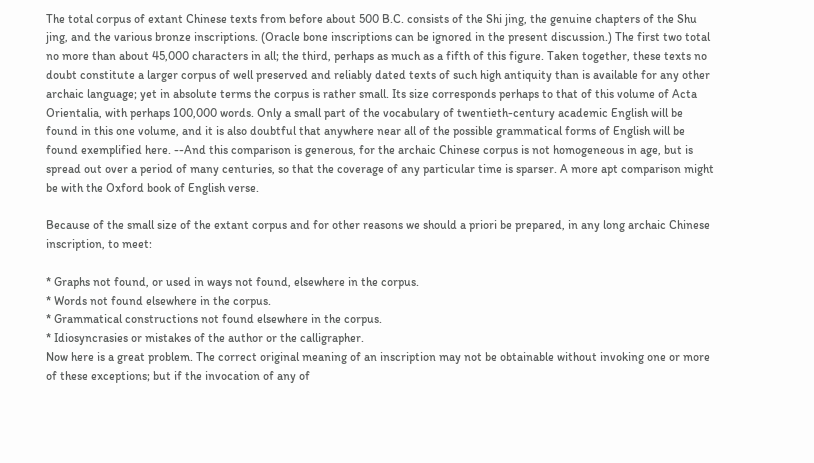The total corpus of extant Chinese texts from before about 500 B.C. consists of the Shi jing, the genuine chapters of the Shu jing, and the various bronze inscriptions. (Oracle bone inscriptions can be ignored in the present discussion.) The first two total no more than about 45,000 characters in all; the third, perhaps as much as a fifth of this figure. Taken together, these texts no doubt constitute a larger corpus of well preserved and reliably dated texts of such high antiquity than is available for any other archaic language; yet in absolute terms the corpus is rather small. Its size corresponds perhaps to that of this volume of Acta Orientalia, with perhaps 100,000 words. Only a small part of the vocabulary of twentieth-century academic English will be found in this one volume, and it is also doubtful that anywhere near all of the possible grammatical forms of English will be found exemplified here. --And this comparison is generous, for the archaic Chinese corpus is not homogeneous in age, but is spread out over a period of many centuries, so that the coverage of any particular time is sparser. A more apt comparison might be with the Oxford book of English verse.

Because of the small size of the extant corpus and for other reasons we should a priori be prepared, in any long archaic Chinese inscription, to meet:

* Graphs not found, or used in ways not found, elsewhere in the corpus.
* Words not found elsewhere in the corpus.
* Grammatical constructions not found elsewhere in the corpus.
* Idiosyncrasies or mistakes of the author or the calligrapher.
Now here is a great problem. The correct original meaning of an inscription may not be obtainable without invoking one or more of these exceptions; but if the invocation of any of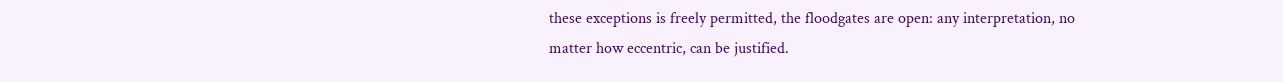these exceptions is freely permitted, the floodgates are open: any interpretation, no matter how eccentric, can be justified.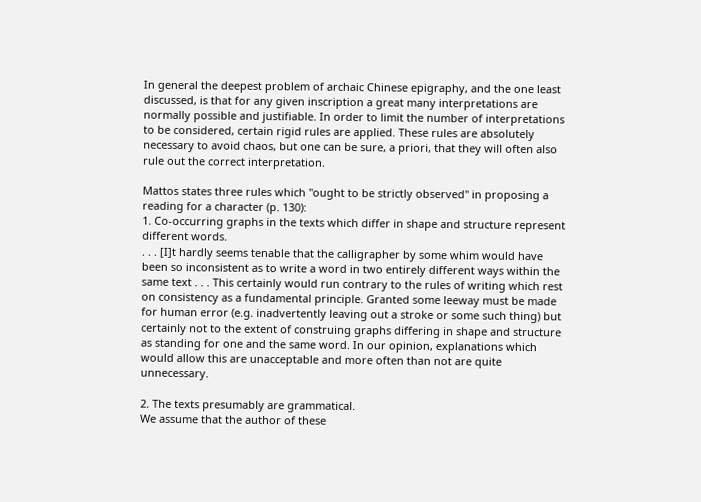In general the deepest problem of archaic Chinese epigraphy, and the one least discussed, is that for any given inscription a great many interpretations are normally possible and justifiable. In order to limit the number of interpretations to be considered, certain rigid rules are applied. These rules are absolutely necessary to avoid chaos, but one can be sure, a priori, that they will often also rule out the correct interpretation.

Mattos states three rules which "ought to be strictly observed" in proposing a reading for a character (p. 130):
1. Co-occurring graphs in the texts which differ in shape and structure represent different words.
. . . [I]t hardly seems tenable that the calligrapher by some whim would have been so inconsistent as to write a word in two entirely different ways within the same text . . . This certainly would run contrary to the rules of writing which rest on consistency as a fundamental principle. Granted some leeway must be made for human error (e.g. inadvertently leaving out a stroke or some such thing) but certainly not to the extent of construing graphs differing in shape and structure as standing for one and the same word. In our opinion, explanations which would allow this are unacceptable and more often than not are quite unnecessary.

2. The texts presumably are grammatical.
We assume that the author of these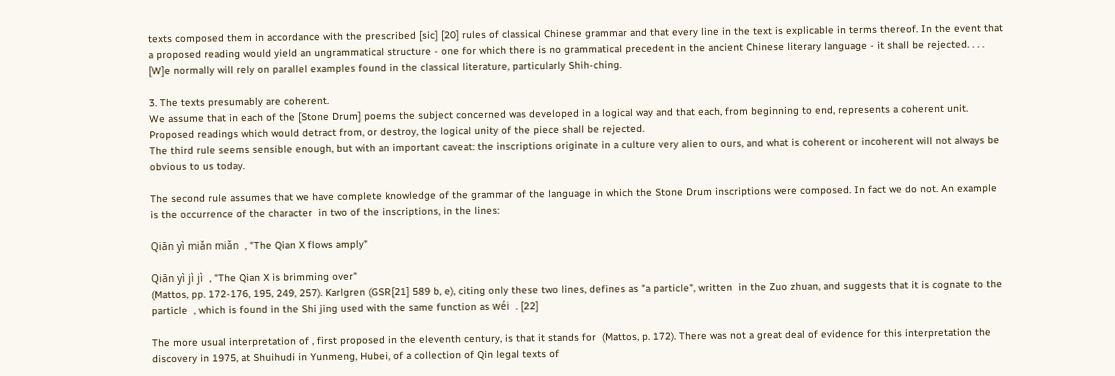texts composed them in accordance with the prescribed [sic] [20] rules of classical Chinese grammar and that every line in the text is explicable in terms thereof. In the event that a proposed reading would yield an ungrammatical structure - one for which there is no grammatical precedent in the ancient Chinese literary language - it shall be rejected. . . . [W]e normally will rely on parallel examples found in the classical literature, particularly Shih-ching.

3. The texts presumably are coherent.
We assume that in each of the [Stone Drum] poems the subject concerned was developed in a logical way and that each, from beginning to end, represents a coherent unit. Proposed readings which would detract from, or destroy, the logical unity of the piece shall be rejected.
The third rule seems sensible enough, but with an important caveat: the inscriptions originate in a culture very alien to ours, and what is coherent or incoherent will not always be obvious to us today.

The second rule assumes that we have complete knowledge of the grammar of the language in which the Stone Drum inscriptions were composed. In fact we do not. An example is the occurrence of the character  in two of the inscriptions, in the lines:

Qiān yì miǎn miǎn  , "The Qian X flows amply"

Qiān yì jì jì  , "The Qian X is brimming over"
(Mattos, pp. 172-176, 195, 249, 257). Karlgren (GSR[21] 589 b, e), citing only these two lines, defines as "a particle", written  in the Zuo zhuan, and suggests that it is cognate to the particle  , which is found in the Shi jing used with the same function as wéi  . [22]

The more usual interpretation of , first proposed in the eleventh century, is that it stands for  (Mattos, p. 172). There was not a great deal of evidence for this interpretation the discovery in 1975, at Shuihudi in Yunmeng, Hubei, of a collection of Qin legal texts of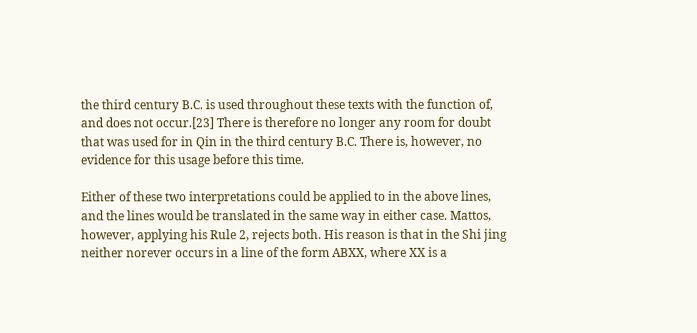the third century B.C. is used throughout these texts with the function of, and does not occur.[23] There is therefore no longer any room for doubt that was used for in Qin in the third century B.C. There is, however, no evidence for this usage before this time.

Either of these two interpretations could be applied to in the above lines, and the lines would be translated in the same way in either case. Mattos, however, applying his Rule 2, rejects both. His reason is that in the Shi jing neither norever occurs in a line of the form ABXX, where XX is a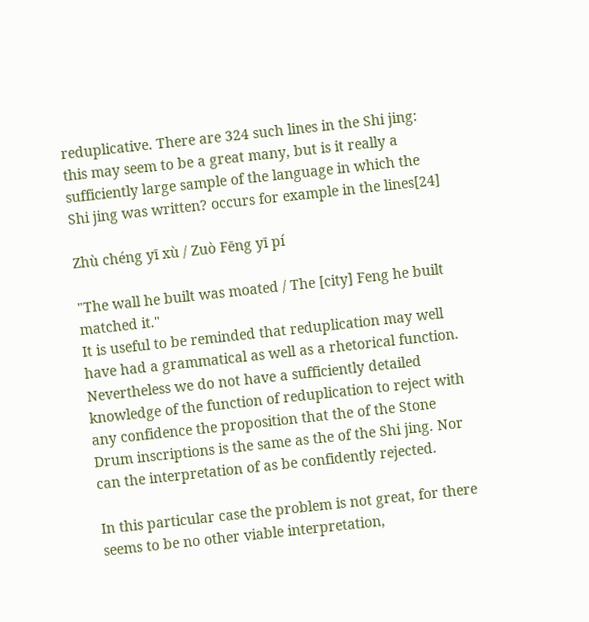reduplicative. There are 324 such lines in the Shi jing: this may seem to be a great many, but is it really a sufficiently large sample of the language in which the Shi jing was written? occurs for example in the lines[24]

Zhù chéng yī xù / Zuò Fēng yī pí

"The wall he built was moated / The [city] Feng he built matched it."
It is useful to be reminded that reduplication may well have had a grammatical as well as a rhetorical function. Nevertheless we do not have a sufficiently detailed knowledge of the function of reduplication to reject with any confidence the proposition that the of the Stone Drum inscriptions is the same as the of the Shi jing. Nor can the interpretation of as be confidently rejected.

In this particular case the problem is not great, for there seems to be no other viable interpretation,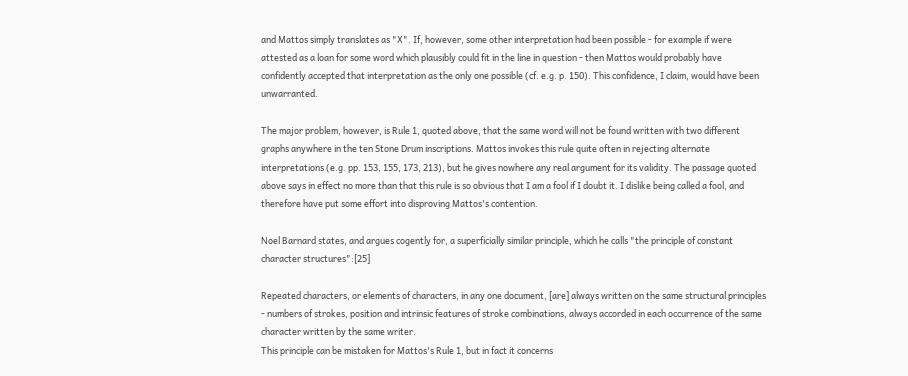and Mattos simply translates as "X". If, however, some other interpretation had been possible - for example if were attested as a loan for some word which plausibly could fit in the line in question - then Mattos would probably have confidently accepted that interpretation as the only one possible (cf. e.g. p. 150). This confidence, I claim, would have been unwarranted.

The major problem, however, is Rule 1, quoted above, that the same word will not be found written with two different graphs anywhere in the ten Stone Drum inscriptions. Mattos invokes this rule quite often in rejecting alternate interpretations (e.g. pp. 153, 155, 173, 213), but he gives nowhere any real argument for its validity. The passage quoted above says in effect no more than that this rule is so obvious that I am a fool if I doubt it. I dislike being called a fool, and therefore have put some effort into disproving Mattos's contention.

Noel Barnard states, and argues cogently for, a superficially similar principle, which he calls "the principle of constant character structures":[25]

Repeated characters, or elements of characters, in any one document, [are] always written on the same structural principles - numbers of strokes, position and intrinsic features of stroke combinations, always accorded in each occurrence of the same character written by the same writer.
This principle can be mistaken for Mattos's Rule 1, but in fact it concerns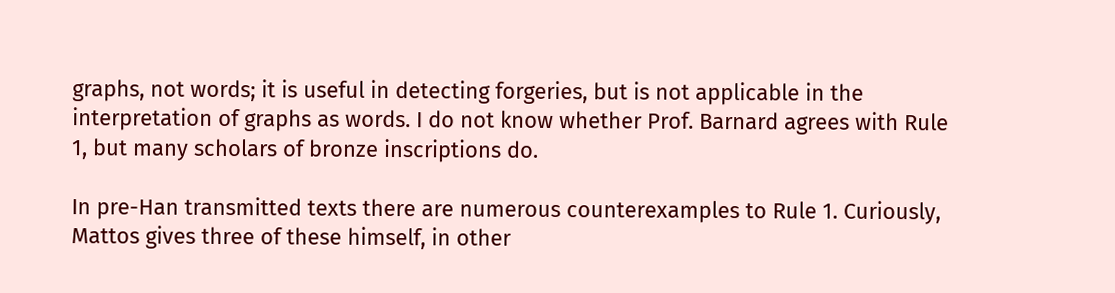graphs, not words; it is useful in detecting forgeries, but is not applicable in the interpretation of graphs as words. I do not know whether Prof. Barnard agrees with Rule 1, but many scholars of bronze inscriptions do.

In pre-Han transmitted texts there are numerous counterexamples to Rule 1. Curiously, Mattos gives three of these himself, in other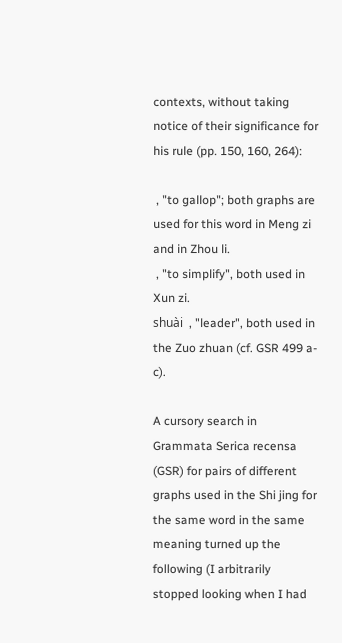contexts, without taking notice of their significance for his rule (pp. 150, 160, 264):

 , "to gallop"; both graphs are used for this word in Meng zi and in Zhou li.
 , "to simplify", both used in Xun zi.
shuài  , "leader", both used in the Zuo zhuan (cf. GSR 499 a-c).

A cursory search in Grammata Serica recensa (GSR) for pairs of different graphs used in the Shi jing for the same word in the same meaning turned up the following (I arbitrarily stopped looking when I had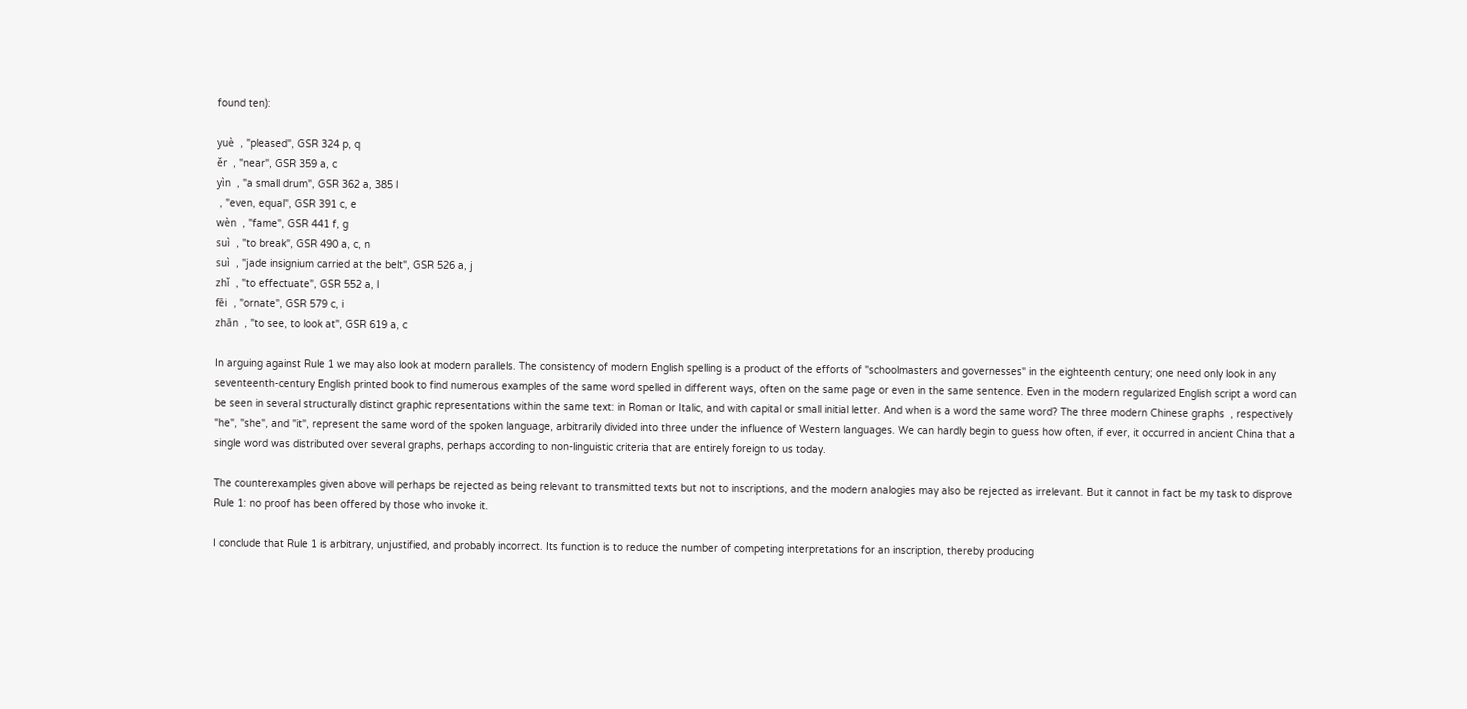found ten):

yuè  , "pleased", GSR 324 p, q
ěr  , "near", GSR 359 a, c
yìn  , "a small drum", GSR 362 a, 385 l
 , "even, equal", GSR 391 c, e
wèn  , "fame", GSR 441 f, g
suì  , "to break", GSR 490 a, c, n
suì  , "jade insignium carried at the belt", GSR 526 a, j
zhǐ  , "to effectuate", GSR 552 a, l
fēi  , "ornate", GSR 579 c, i
zhān  , "to see, to look at", GSR 619 a, c

In arguing against Rule 1 we may also look at modern parallels. The consistency of modern English spelling is a product of the efforts of "schoolmasters and governesses" in the eighteenth century; one need only look in any seventeenth-century English printed book to find numerous examples of the same word spelled in different ways, often on the same page or even in the same sentence. Even in the modern regularized English script a word can be seen in several structurally distinct graphic representations within the same text: in Roman or Italic, and with capital or small initial letter. And when is a word the same word? The three modern Chinese graphs  , respectively "he", "she", and "it", represent the same word of the spoken language, arbitrarily divided into three under the influence of Western languages. We can hardly begin to guess how often, if ever, it occurred in ancient China that a single word was distributed over several graphs, perhaps according to non-linguistic criteria that are entirely foreign to us today.

The counterexamples given above will perhaps be rejected as being relevant to transmitted texts but not to inscriptions, and the modern analogies may also be rejected as irrelevant. But it cannot in fact be my task to disprove Rule 1: no proof has been offered by those who invoke it.

I conclude that Rule 1 is arbitrary, unjustified, and probably incorrect. Its function is to reduce the number of competing interpretations for an inscription, thereby producing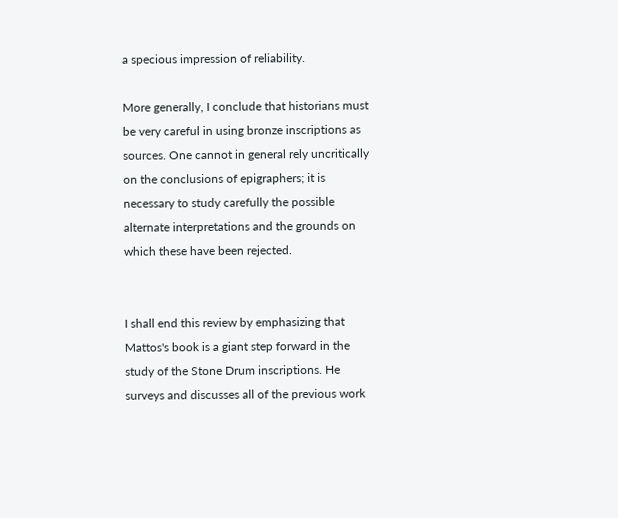a specious impression of reliability.

More generally, I conclude that historians must be very careful in using bronze inscriptions as sources. One cannot in general rely uncritically on the conclusions of epigraphers; it is necessary to study carefully the possible alternate interpretations and the grounds on which these have been rejected.


I shall end this review by emphasizing that Mattos's book is a giant step forward in the study of the Stone Drum inscriptions. He surveys and discusses all of the previous work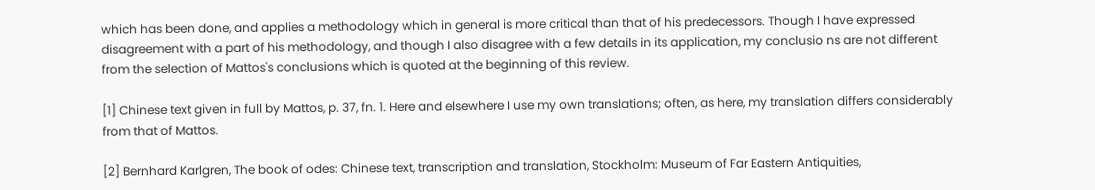which has been done, and applies a methodology which in general is more critical than that of his predecessors. Though I have expressed disagreement with a part of his methodology, and though I also disagree with a few details in its application, my conclusio ns are not different from the selection of Mattos's conclusions which is quoted at the beginning of this review.

[1] Chinese text given in full by Mattos, p. 37, fn. 1. Here and elsewhere I use my own translations; often, as here, my translation differs considerably from that of Mattos.

[2] Bernhard Karlgren, The book of odes: Chinese text, transcription and translation, Stockholm: Museum of Far Eastern Antiquities,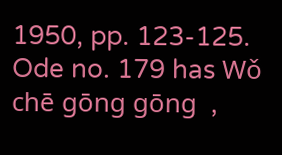1950, pp. 123-125. Ode no. 179 has Wǒ chē gōng gōng  ,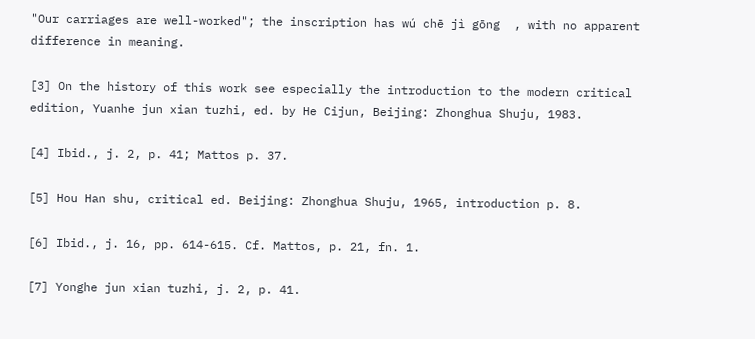"Our carriages are well-worked"; the inscription has wú chē jì gōng  , with no apparent difference in meaning.

[3] On the history of this work see especially the introduction to the modern critical edition, Yuanhe jun xian tuzhi, ed. by He Cijun, Beijing: Zhonghua Shuju, 1983.

[4] Ibid., j. 2, p. 41; Mattos p. 37.

[5] Hou Han shu, critical ed. Beijing: Zhonghua Shuju, 1965, introduction p. 8.

[6] Ibid., j. 16, pp. 614-615. Cf. Mattos, p. 21, fn. 1.

[7] Yonghe jun xian tuzhi, j. 2, p. 41.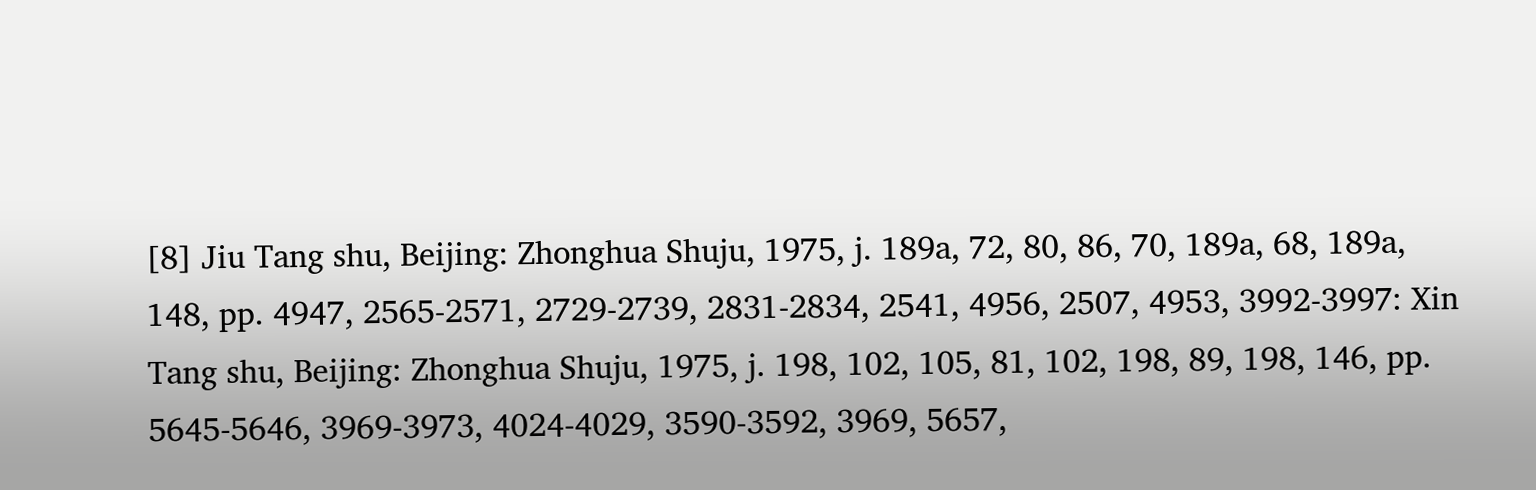[8] Jiu Tang shu, Beijing: Zhonghua Shuju, 1975, j. 189a, 72, 80, 86, 70, 189a, 68, 189a, 148, pp. 4947, 2565-2571, 2729-2739, 2831-2834, 2541, 4956, 2507, 4953, 3992-3997: Xin Tang shu, Beijing: Zhonghua Shuju, 1975, j. 198, 102, 105, 81, 102, 198, 89, 198, 146, pp. 5645-5646, 3969-3973, 4024-4029, 3590-3592, 3969, 5657,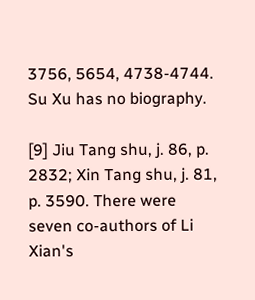3756, 5654, 4738-4744. Su Xu has no biography.

[9] Jiu Tang shu, j. 86, p. 2832; Xin Tang shu, j. 81, p. 3590. There were seven co-authors of Li Xian's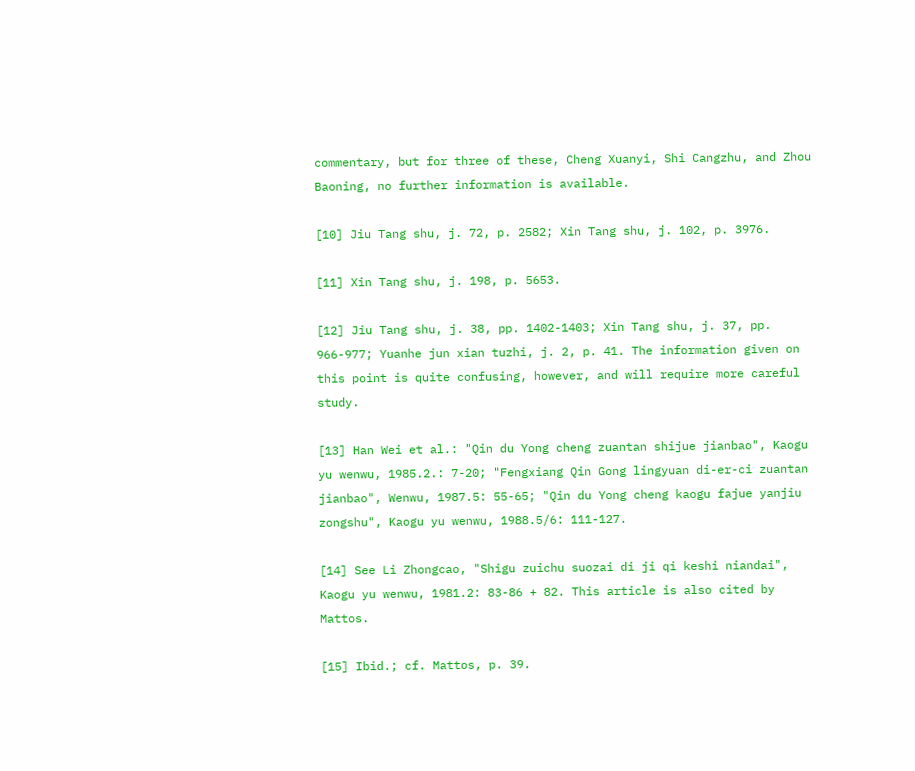commentary, but for three of these, Cheng Xuanyi, Shi Cangzhu, and Zhou Baoning, no further information is available.

[10] Jiu Tang shu, j. 72, p. 2582; Xin Tang shu, j. 102, p. 3976.

[11] Xin Tang shu, j. 198, p. 5653.

[12] Jiu Tang shu, j. 38, pp. 1402-1403; Xin Tang shu, j. 37, pp. 966-977; Yuanhe jun xian tuzhi, j. 2, p. 41. The information given on this point is quite confusing, however, and will require more careful study.

[13] Han Wei et al.: "Qin du Yong cheng zuantan shijue jianbao", Kaogu yu wenwu, 1985.2.: 7-20; "Fengxiang Qin Gong lingyuan di-er-ci zuantan jianbao", Wenwu, 1987.5: 55-65; "Qin du Yong cheng kaogu fajue yanjiu zongshu", Kaogu yu wenwu, 1988.5/6: 111-127.

[14] See Li Zhongcao, "Shigu zuichu suozai di ji qi keshi niandai", Kaogu yu wenwu, 1981.2: 83-86 + 82. This article is also cited by Mattos.

[15] Ibid.; cf. Mattos, p. 39.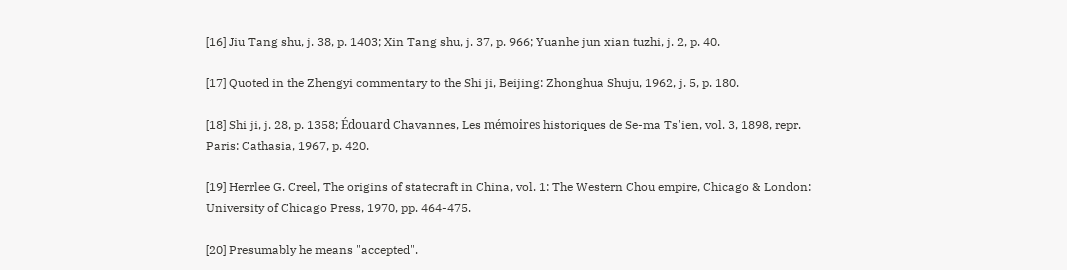[16] Jiu Tang shu, j. 38, p. 1403; Xin Tang shu, j. 37, p. 966; Yuanhe jun xian tuzhi, j. 2, p. 40.

[17] Quoted in the Zhengyi commentary to the Shi ji, Beijing: Zhonghua Shuju, 1962, j. 5, p. 180.

[18] Shi ji, j. 28, p. 1358; Édouard Chavannes, Les mémoires historiques de Se-ma Ts'ien, vol. 3, 1898, repr. Paris: Cathasia, 1967, p. 420.

[19] Herrlee G. Creel, The origins of statecraft in China, vol. 1: The Western Chou empire, Chicago & London: University of Chicago Press, 1970, pp. 464-475.

[20] Presumably he means "accepted".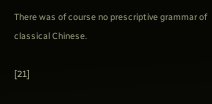There was of course no prescriptive grammar of classical Chinese.

[21]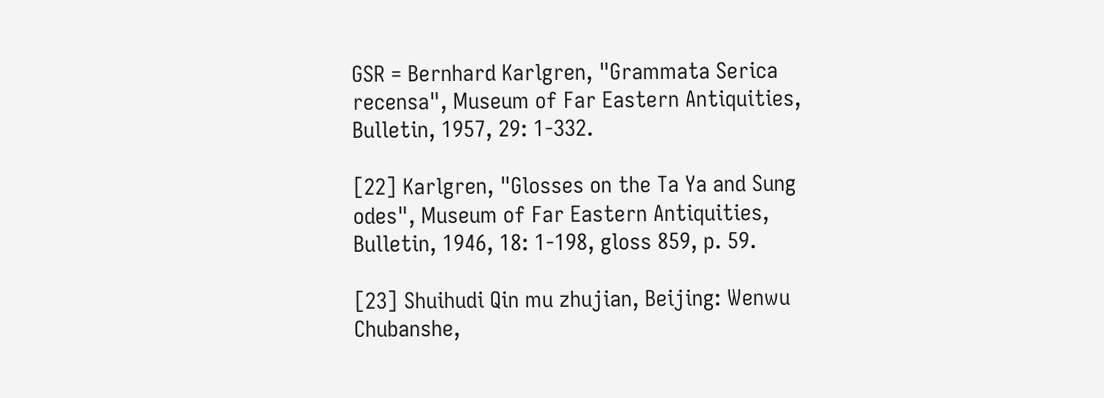GSR = Bernhard Karlgren, "Grammata Serica recensa", Museum of Far Eastern Antiquities, Bulletin, 1957, 29: 1-332.

[22] Karlgren, "Glosses on the Ta Ya and Sung odes", Museum of Far Eastern Antiquities, Bulletin, 1946, 18: 1-198, gloss 859, p. 59.

[23] Shuihudi Qin mu zhujian, Beijing: Wenwu Chubanshe,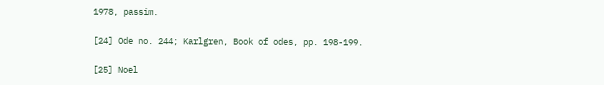1978, passim.

[24] Ode no. 244; Karlgren, Book of odes, pp. 198-199.

[25] Noel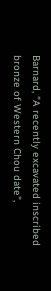Barnard, "A recently excavated inscribed bronze of Western Chou date",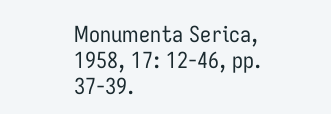Monumenta Serica, 1958, 17: 12-46, pp. 37-39.